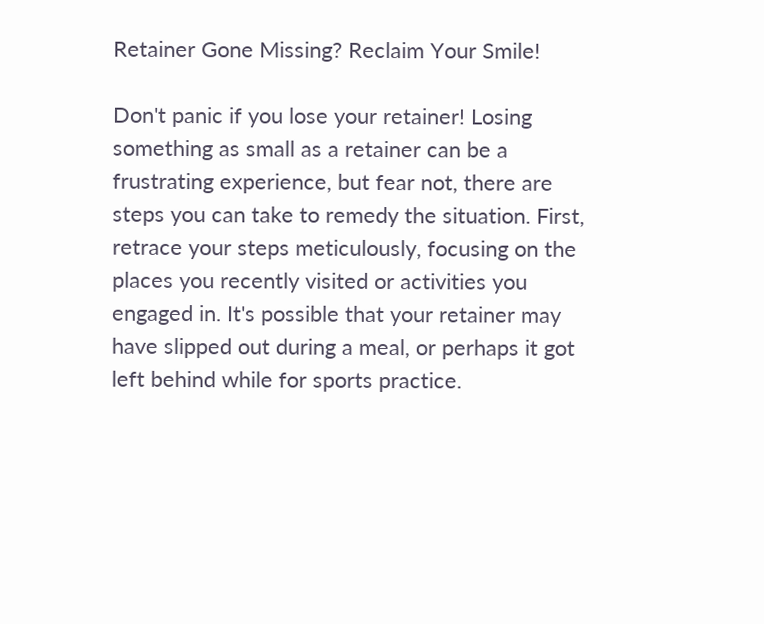Retainer Gone Missing? Reclaim Your Smile!

Don't panic if you lose your retainer! Losing something as small as a retainer can be a frustrating experience, but fear not, there are steps you can take to remedy the situation. First, retrace your steps meticulously, focusing on the places you recently visited or activities you engaged in. It's possible that your retainer may have slipped out during a meal, or perhaps it got left behind while for sports practice.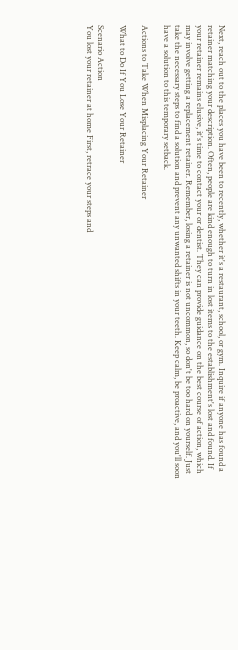Next, reach out to the places you have been to recently, whether it's a restaurant, school, or gym. Inquire if anyone has found a retainer matching your description. Often, people are kind enough to turn in lost items to the establishment's lost and found. If your retainer remains elusive, it's time to contact your or dentist. They can provide guidance on the best course of action, which may involve getting a replacement retainer. Remember, losing a retainer is not uncommon, so don't be too hard on yourself. Just take the necessary steps to find a solution and prevent any unwanted shifts in your teeth. Keep calm, be proactive, and you'll soon have a solution to this temporary setback.

Actions to Take When Misplacing Your Retainer

What to Do If You Lose Your Retainer

Scenario Action
You lost your retainer at home First, retrace your steps and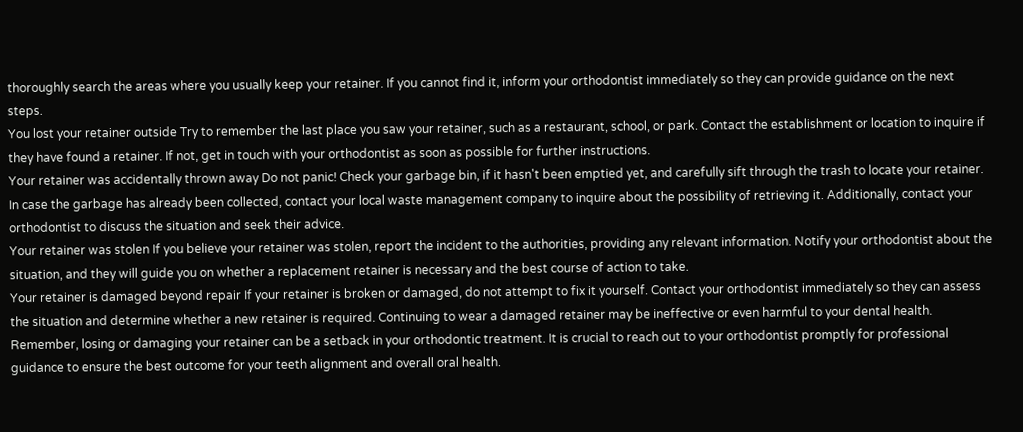thoroughly search the areas where you usually keep your retainer. If you cannot find it, inform your orthodontist immediately so they can provide guidance on the next steps.
You lost your retainer outside Try to remember the last place you saw your retainer, such as a restaurant, school, or park. Contact the establishment or location to inquire if they have found a retainer. If not, get in touch with your orthodontist as soon as possible for further instructions.
Your retainer was accidentally thrown away Do not panic! Check your garbage bin, if it hasn't been emptied yet, and carefully sift through the trash to locate your retainer. In case the garbage has already been collected, contact your local waste management company to inquire about the possibility of retrieving it. Additionally, contact your orthodontist to discuss the situation and seek their advice.
Your retainer was stolen If you believe your retainer was stolen, report the incident to the authorities, providing any relevant information. Notify your orthodontist about the situation, and they will guide you on whether a replacement retainer is necessary and the best course of action to take.
Your retainer is damaged beyond repair If your retainer is broken or damaged, do not attempt to fix it yourself. Contact your orthodontist immediately so they can assess the situation and determine whether a new retainer is required. Continuing to wear a damaged retainer may be ineffective or even harmful to your dental health.
Remember, losing or damaging your retainer can be a setback in your orthodontic treatment. It is crucial to reach out to your orthodontist promptly for professional guidance to ensure the best outcome for your teeth alignment and overall oral health.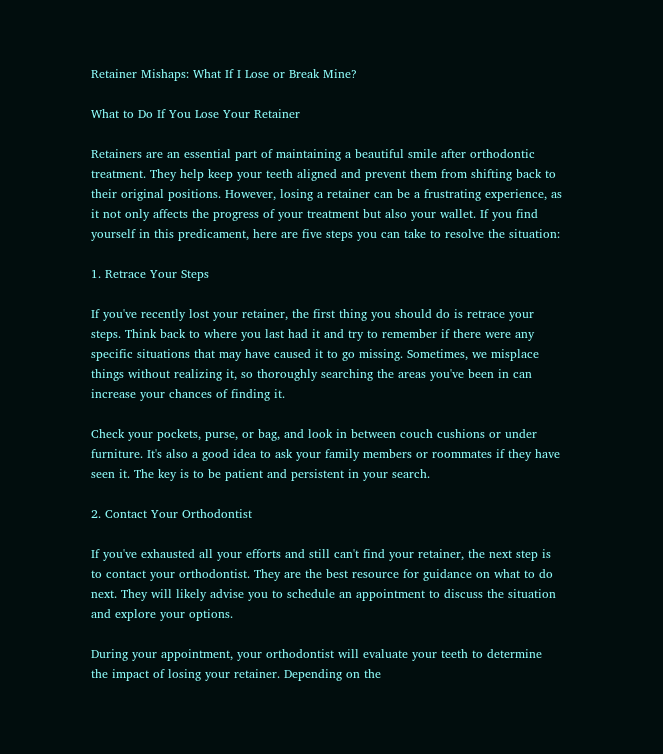Retainer Mishaps: What If I Lose or Break Mine?

What to Do If You Lose Your Retainer

Retainers are an essential part of maintaining a beautiful smile after orthodontic treatment. They help keep your teeth aligned and prevent them from shifting back to their original positions. However, losing a retainer can be a frustrating experience, as it not only affects the progress of your treatment but also your wallet. If you find yourself in this predicament, here are five steps you can take to resolve the situation:

1. Retrace Your Steps

If you've recently lost your retainer, the first thing you should do is retrace your steps. Think back to where you last had it and try to remember if there were any specific situations that may have caused it to go missing. Sometimes, we misplace things without realizing it, so thoroughly searching the areas you've been in can increase your chances of finding it.

Check your pockets, purse, or bag, and look in between couch cushions or under furniture. It's also a good idea to ask your family members or roommates if they have seen it. The key is to be patient and persistent in your search.

2. Contact Your Orthodontist

If you've exhausted all your efforts and still can't find your retainer, the next step is to contact your orthodontist. They are the best resource for guidance on what to do next. They will likely advise you to schedule an appointment to discuss the situation and explore your options.

During your appointment, your orthodontist will evaluate your teeth to determine the impact of losing your retainer. Depending on the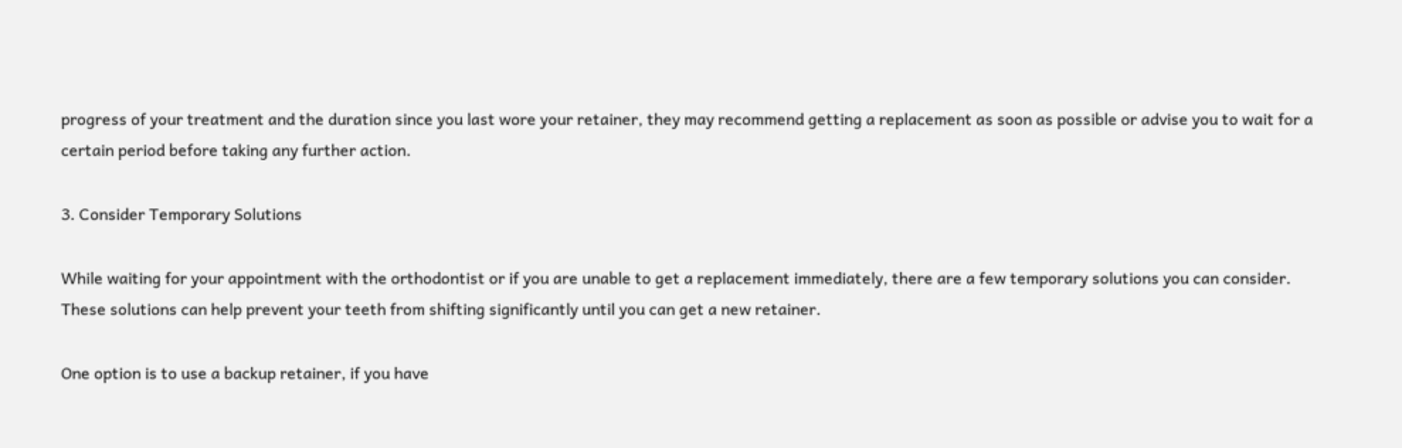progress of your treatment and the duration since you last wore your retainer, they may recommend getting a replacement as soon as possible or advise you to wait for a certain period before taking any further action.

3. Consider Temporary Solutions

While waiting for your appointment with the orthodontist or if you are unable to get a replacement immediately, there are a few temporary solutions you can consider. These solutions can help prevent your teeth from shifting significantly until you can get a new retainer.

One option is to use a backup retainer, if you have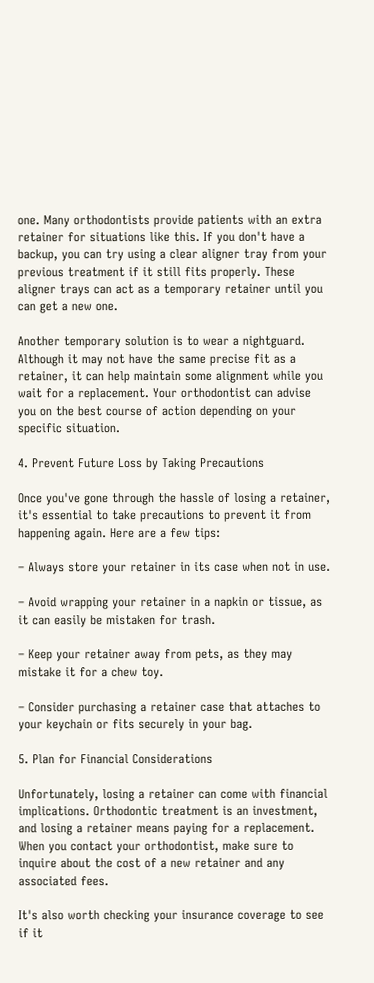one. Many orthodontists provide patients with an extra retainer for situations like this. If you don't have a backup, you can try using a clear aligner tray from your previous treatment if it still fits properly. These aligner trays can act as a temporary retainer until you can get a new one.

Another temporary solution is to wear a nightguard. Although it may not have the same precise fit as a retainer, it can help maintain some alignment while you wait for a replacement. Your orthodontist can advise you on the best course of action depending on your specific situation.

4. Prevent Future Loss by Taking Precautions

Once you've gone through the hassle of losing a retainer, it's essential to take precautions to prevent it from happening again. Here are a few tips:

– Always store your retainer in its case when not in use.

– Avoid wrapping your retainer in a napkin or tissue, as it can easily be mistaken for trash.

– Keep your retainer away from pets, as they may mistake it for a chew toy.

– Consider purchasing a retainer case that attaches to your keychain or fits securely in your bag.

5. Plan for Financial Considerations

Unfortunately, losing a retainer can come with financial implications. Orthodontic treatment is an investment, and losing a retainer means paying for a replacement. When you contact your orthodontist, make sure to inquire about the cost of a new retainer and any associated fees.

It's also worth checking your insurance coverage to see if it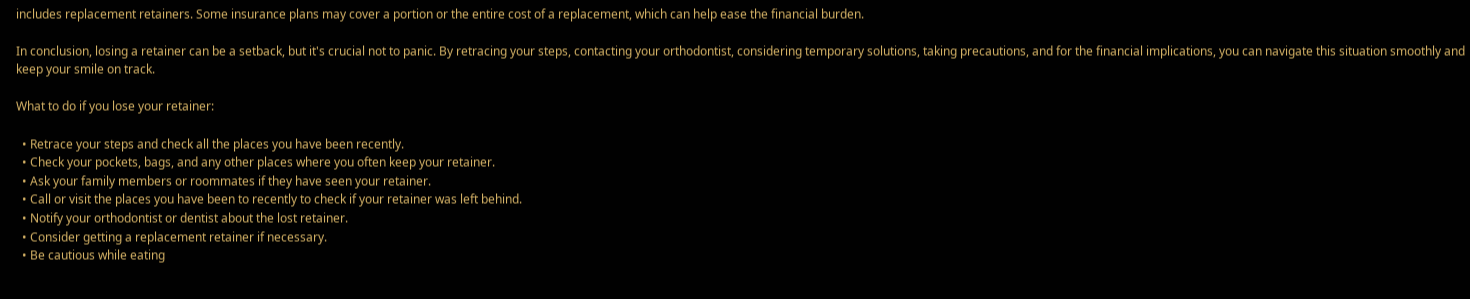includes replacement retainers. Some insurance plans may cover a portion or the entire cost of a replacement, which can help ease the financial burden.

In conclusion, losing a retainer can be a setback, but it's crucial not to panic. By retracing your steps, contacting your orthodontist, considering temporary solutions, taking precautions, and for the financial implications, you can navigate this situation smoothly and keep your smile on track.

What to do if you lose your retainer:

  • Retrace your steps and check all the places you have been recently.
  • Check your pockets, bags, and any other places where you often keep your retainer.
  • Ask your family members or roommates if they have seen your retainer.
  • Call or visit the places you have been to recently to check if your retainer was left behind.
  • Notify your orthodontist or dentist about the lost retainer.
  • Consider getting a replacement retainer if necessary.
  • Be cautious while eating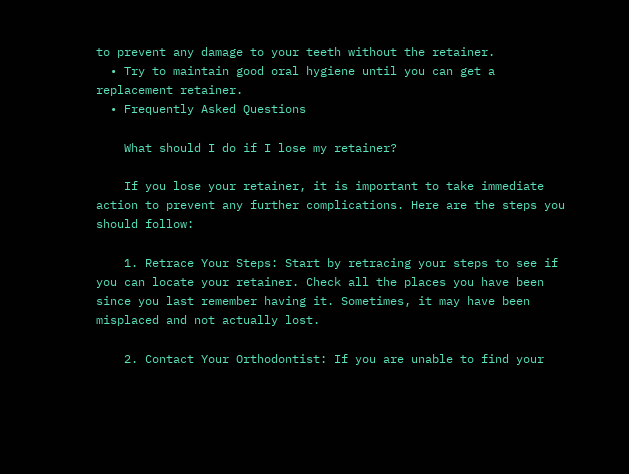to prevent any damage to your teeth without the retainer.
  • Try to maintain good oral hygiene until you can get a replacement retainer.
  • Frequently Asked Questions

    What should I do if I lose my retainer?

    If you lose your retainer, it is important to take immediate action to prevent any further complications. Here are the steps you should follow:

    1. Retrace Your Steps: Start by retracing your steps to see if you can locate your retainer. Check all the places you have been since you last remember having it. Sometimes, it may have been misplaced and not actually lost.

    2. Contact Your Orthodontist: If you are unable to find your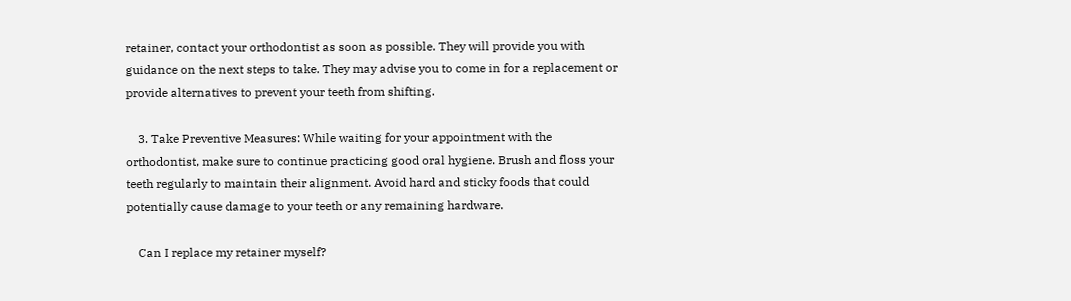retainer, contact your orthodontist as soon as possible. They will provide you with guidance on the next steps to take. They may advise you to come in for a replacement or provide alternatives to prevent your teeth from shifting.

    3. Take Preventive Measures: While waiting for your appointment with the orthodontist, make sure to continue practicing good oral hygiene. Brush and floss your teeth regularly to maintain their alignment. Avoid hard and sticky foods that could potentially cause damage to your teeth or any remaining hardware.

    Can I replace my retainer myself?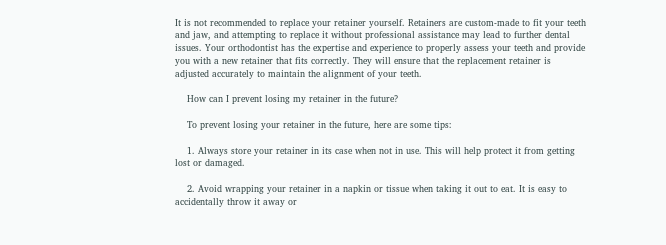It is not recommended to replace your retainer yourself. Retainers are custom-made to fit your teeth and jaw, and attempting to replace it without professional assistance may lead to further dental issues. Your orthodontist has the expertise and experience to properly assess your teeth and provide you with a new retainer that fits correctly. They will ensure that the replacement retainer is adjusted accurately to maintain the alignment of your teeth.

    How can I prevent losing my retainer in the future?

    To prevent losing your retainer in the future, here are some tips:

    1. Always store your retainer in its case when not in use. This will help protect it from getting lost or damaged.

    2. Avoid wrapping your retainer in a napkin or tissue when taking it out to eat. It is easy to accidentally throw it away or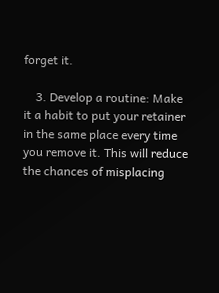forget it.

    3. Develop a routine: Make it a habit to put your retainer in the same place every time you remove it. This will reduce the chances of misplacing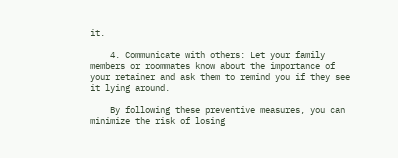it.

    4. Communicate with others: Let your family members or roommates know about the importance of your retainer and ask them to remind you if they see it lying around.

    By following these preventive measures, you can minimize the risk of losing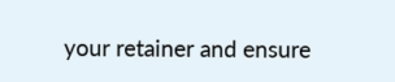your retainer and ensure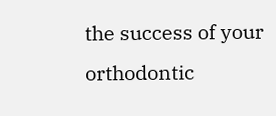the success of your orthodontic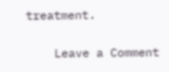treatment.

    Leave a Comment